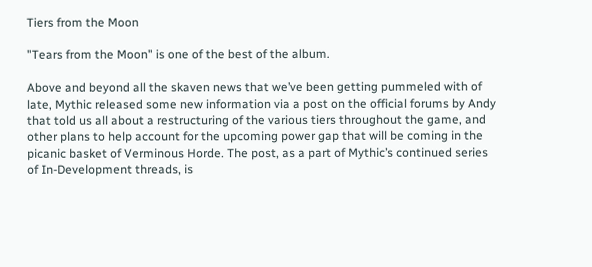Tiers from the Moon

"Tears from the Moon" is one of the best of the album.

Above and beyond all the skaven news that we’ve been getting pummeled with of late, Mythic released some new information via a post on the official forums by Andy that told us all about a restructuring of the various tiers throughout the game, and other plans to help account for the upcoming power gap that will be coming in the picanic basket of Verminous Horde. The post, as a part of Mythic’s continued series of In-Development threads, is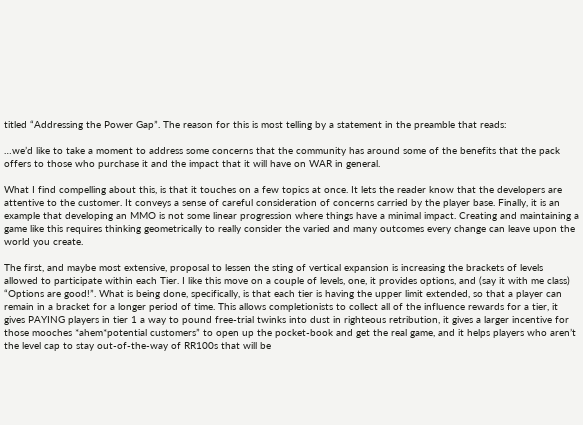titled “Addressing the Power Gap”. The reason for this is most telling by a statement in the preamble that reads:

…we’d like to take a moment to address some concerns that the community has around some of the benefits that the pack offers to those who purchase it and the impact that it will have on WAR in general.

What I find compelling about this, is that it touches on a few topics at once. It lets the reader know that the developers are attentive to the customer. It conveys a sense of careful consideration of concerns carried by the player base. Finally, it is an example that developing an MMO is not some linear progression where things have a minimal impact. Creating and maintaining a game like this requires thinking geometrically to really consider the varied and many outcomes every change can leave upon the world you create.

The first, and maybe most extensive, proposal to lessen the sting of vertical expansion is increasing the brackets of levels allowed to participate within each Tier. I like this move on a couple of levels, one, it provides options, and (say it with me class) “Options are good!”. What is being done, specifically, is that each tier is having the upper limit extended, so that a player can remain in a bracket for a longer period of time. This allows completionists to collect all of the influence rewards for a tier, it gives PAYING players in tier 1 a way to pound free-trial twinks into dust in righteous retribution, it gives a larger incentive for those mooches *ahem*potential customers” to open up the pocket-book and get the real game, and it helps players who aren’t the level cap to stay out-of-the-way of RR100s that will be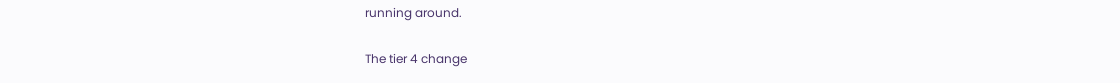running around.

The tier 4 change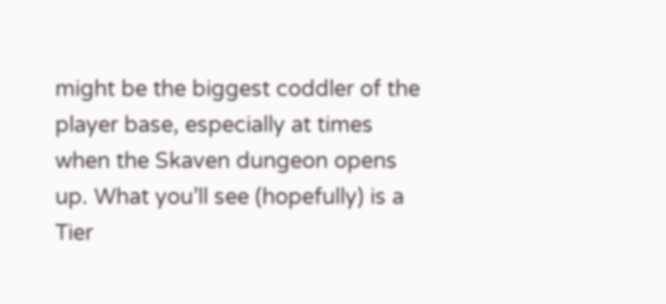might be the biggest coddler of the player base, especially at times when the Skaven dungeon opens up. What you’ll see (hopefully) is a Tier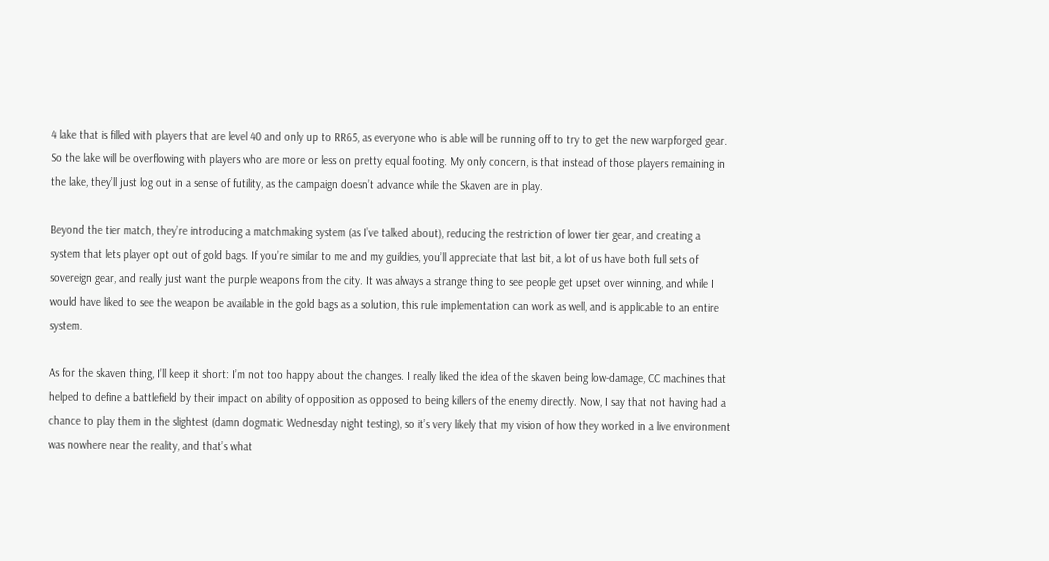4 lake that is filled with players that are level 40 and only up to RR65, as everyone who is able will be running off to try to get the new warpforged gear. So the lake will be overflowing with players who are more or less on pretty equal footing. My only concern, is that instead of those players remaining in the lake, they’ll just log out in a sense of futility, as the campaign doesn’t advance while the Skaven are in play.

Beyond the tier match, they’re introducing a matchmaking system (as I’ve talked about), reducing the restriction of lower tier gear, and creating a system that lets player opt out of gold bags. If you’re similar to me and my guildies, you’ll appreciate that last bit, a lot of us have both full sets of sovereign gear, and really just want the purple weapons from the city. It was always a strange thing to see people get upset over winning, and while I would have liked to see the weapon be available in the gold bags as a solution, this rule implementation can work as well, and is applicable to an entire system.

As for the skaven thing, I’ll keep it short: I’m not too happy about the changes. I really liked the idea of the skaven being low-damage, CC machines that helped to define a battlefield by their impact on ability of opposition as opposed to being killers of the enemy directly. Now, I say that not having had a chance to play them in the slightest (damn dogmatic Wednesday night testing), so it’s very likely that my vision of how they worked in a live environment was nowhere near the reality, and that’s what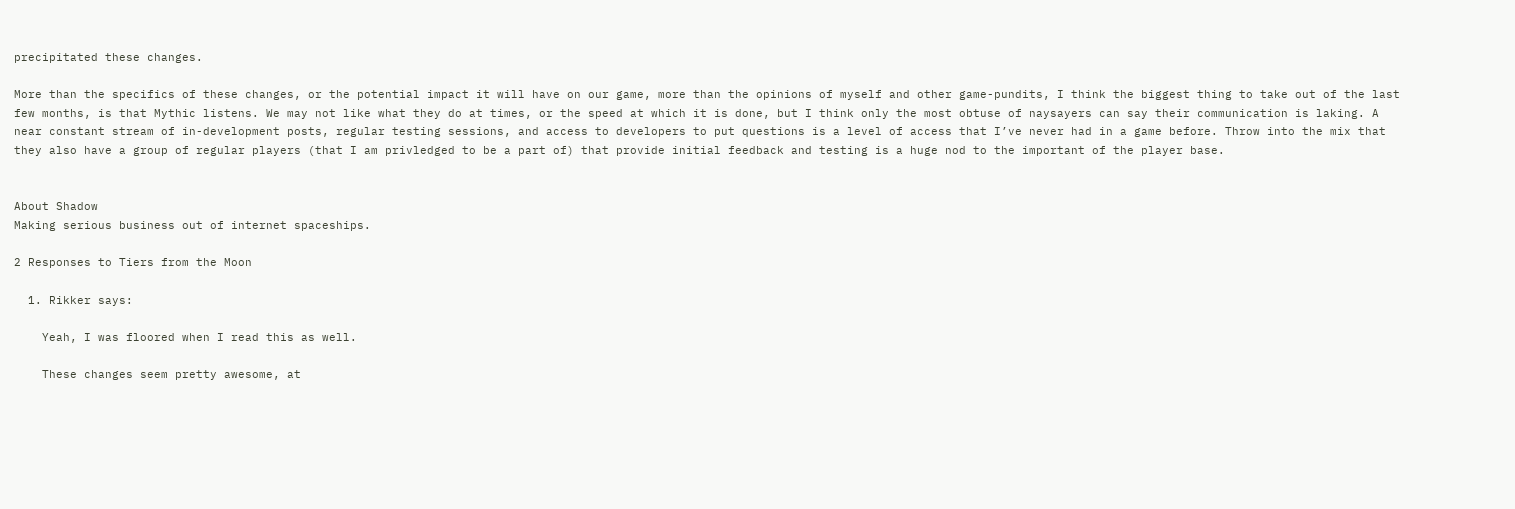precipitated these changes.

More than the specifics of these changes, or the potential impact it will have on our game, more than the opinions of myself and other game-pundits, I think the biggest thing to take out of the last few months, is that Mythic listens. We may not like what they do at times, or the speed at which it is done, but I think only the most obtuse of naysayers can say their communication is laking. A near constant stream of in-development posts, regular testing sessions, and access to developers to put questions is a level of access that I’ve never had in a game before. Throw into the mix that they also have a group of regular players (that I am privledged to be a part of) that provide initial feedback and testing is a huge nod to the important of the player base.


About Shadow
Making serious business out of internet spaceships.

2 Responses to Tiers from the Moon

  1. Rikker says:

    Yeah, I was floored when I read this as well.

    These changes seem pretty awesome, at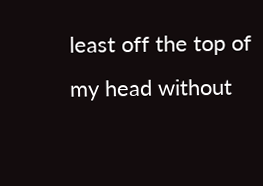least off the top of my head without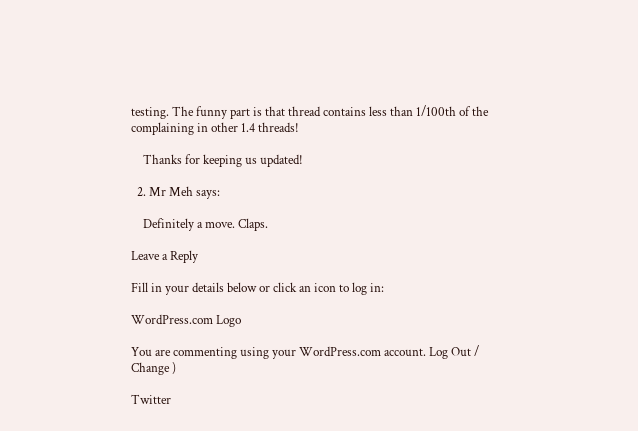testing. The funny part is that thread contains less than 1/100th of the complaining in other 1.4 threads!

    Thanks for keeping us updated!

  2. Mr Meh says:

    Definitely a move. Claps.

Leave a Reply

Fill in your details below or click an icon to log in:

WordPress.com Logo

You are commenting using your WordPress.com account. Log Out / Change )

Twitter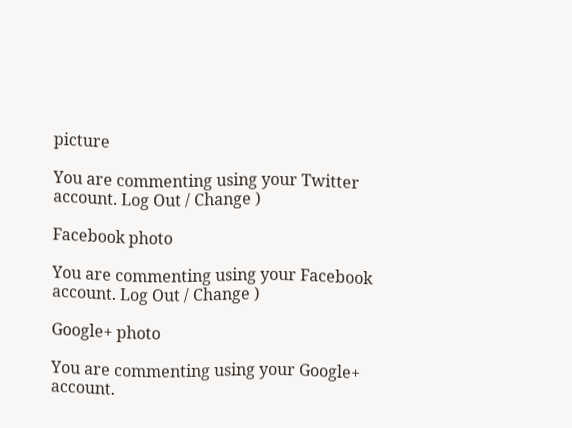picture

You are commenting using your Twitter account. Log Out / Change )

Facebook photo

You are commenting using your Facebook account. Log Out / Change )

Google+ photo

You are commenting using your Google+ account.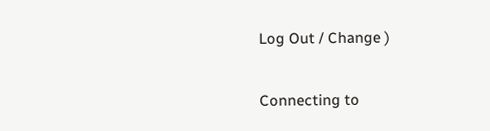Log Out / Change )

Connecting to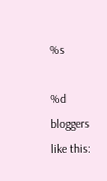%s

%d bloggers like this: